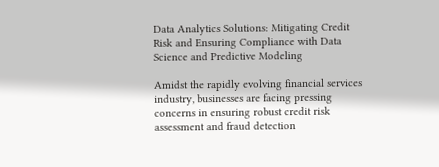Data Analytics Solutions: Mitigating Credit Risk and Ensuring Compliance with Data Science and Predictive Modeling

Amidst the rapidly evolving financial services industry, businesses are facing pressing concerns in ensuring robust credit risk assessment and fraud detection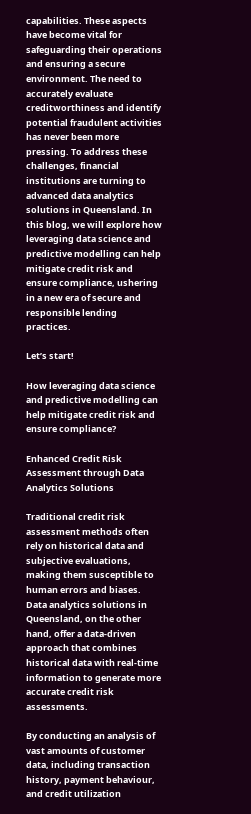capabilities. These aspects have become vital for safeguarding their operations and ensuring a secure environment. The need to accurately evaluate creditworthiness and identify potential fraudulent activities has never been more pressing. To address these challenges, financial institutions are turning to advanced data analytics solutions in Queensland. In this blog, we will explore how leveraging data science and predictive modelling can help mitigate credit risk and ensure compliance, ushering in a new era of secure and responsible lending practices.

Let’s start!

How leveraging data science and predictive modelling can help mitigate credit risk and ensure compliance?

Enhanced Credit Risk Assessment through Data Analytics Solutions

Traditional credit risk assessment methods often rely on historical data and subjective evaluations, making them susceptible to human errors and biases. Data analytics solutions in Queensland, on the other hand, offer a data-driven approach that combines historical data with real-time information to generate more accurate credit risk assessments.

By conducting an analysis of vast amounts of customer data, including transaction history, payment behaviour, and credit utilization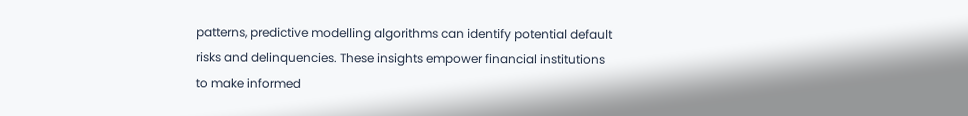patterns, predictive modelling algorithms can identify potential default risks and delinquencies. These insights empower financial institutions to make informed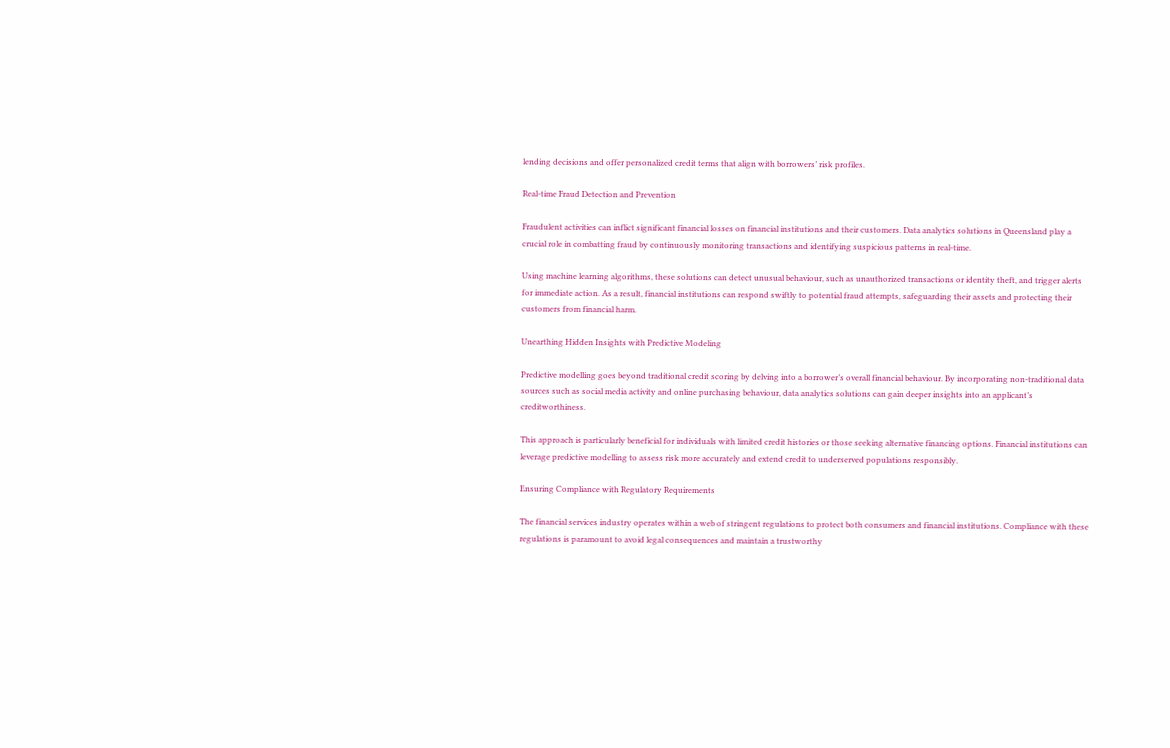lending decisions and offer personalized credit terms that align with borrowers’ risk profiles.

Real-time Fraud Detection and Prevention

Fraudulent activities can inflict significant financial losses on financial institutions and their customers. Data analytics solutions in Queensland play a crucial role in combatting fraud by continuously monitoring transactions and identifying suspicious patterns in real-time.

Using machine learning algorithms, these solutions can detect unusual behaviour, such as unauthorized transactions or identity theft, and trigger alerts for immediate action. As a result, financial institutions can respond swiftly to potential fraud attempts, safeguarding their assets and protecting their customers from financial harm.

Unearthing Hidden Insights with Predictive Modeling

Predictive modelling goes beyond traditional credit scoring by delving into a borrower’s overall financial behaviour. By incorporating non-traditional data sources such as social media activity and online purchasing behaviour, data analytics solutions can gain deeper insights into an applicant’s creditworthiness.

This approach is particularly beneficial for individuals with limited credit histories or those seeking alternative financing options. Financial institutions can leverage predictive modelling to assess risk more accurately and extend credit to underserved populations responsibly.

Ensuring Compliance with Regulatory Requirements

The financial services industry operates within a web of stringent regulations to protect both consumers and financial institutions. Compliance with these regulations is paramount to avoid legal consequences and maintain a trustworthy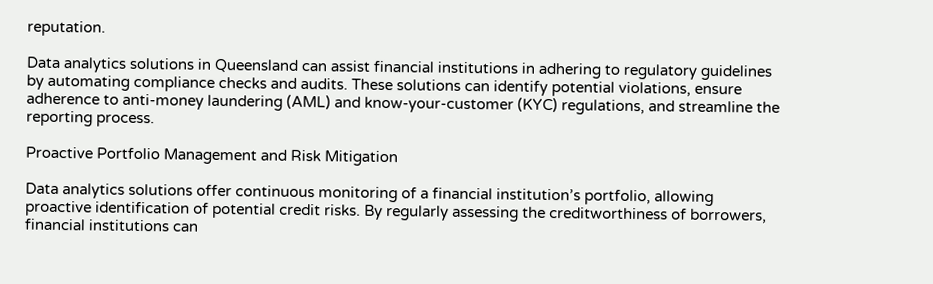reputation.

Data analytics solutions in Queensland can assist financial institutions in adhering to regulatory guidelines by automating compliance checks and audits. These solutions can identify potential violations, ensure adherence to anti-money laundering (AML) and know-your-customer (KYC) regulations, and streamline the reporting process.

Proactive Portfolio Management and Risk Mitigation

Data analytics solutions offer continuous monitoring of a financial institution’s portfolio, allowing proactive identification of potential credit risks. By regularly assessing the creditworthiness of borrowers, financial institutions can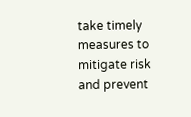take timely measures to mitigate risk and prevent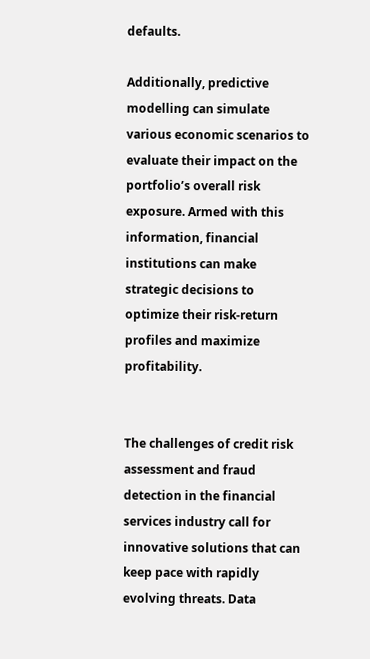defaults.

Additionally, predictive modelling can simulate various economic scenarios to evaluate their impact on the portfolio’s overall risk exposure. Armed with this information, financial institutions can make strategic decisions to optimize their risk-return profiles and maximize profitability.


The challenges of credit risk assessment and fraud detection in the financial services industry call for innovative solutions that can keep pace with rapidly evolving threats. Data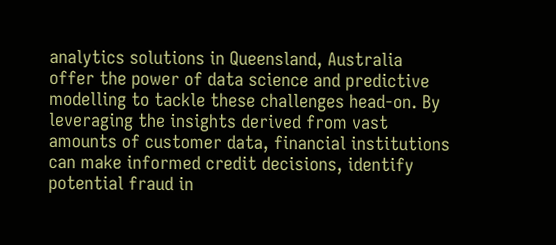analytics solutions in Queensland, Australia offer the power of data science and predictive modelling to tackle these challenges head-on. By leveraging the insights derived from vast amounts of customer data, financial institutions can make informed credit decisions, identify potential fraud in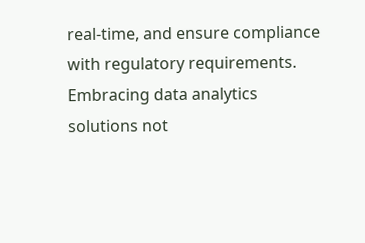real-time, and ensure compliance with regulatory requirements. Embracing data analytics solutions not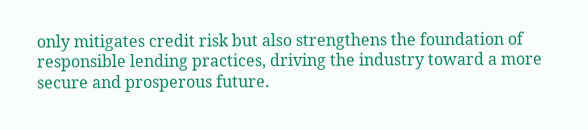only mitigates credit risk but also strengthens the foundation of responsible lending practices, driving the industry toward a more secure and prosperous future.